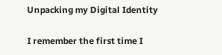Unpacking my Digital Identity

I remember the first time I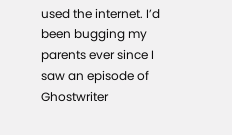used the internet. I’d been bugging my parents ever since I saw an episode of Ghostwriter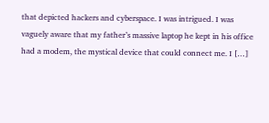that depicted hackers and cyberspace. I was intrigued. I was vaguely aware that my father’s massive laptop he kept in his office had a modem, the mystical device that could connect me. I […]